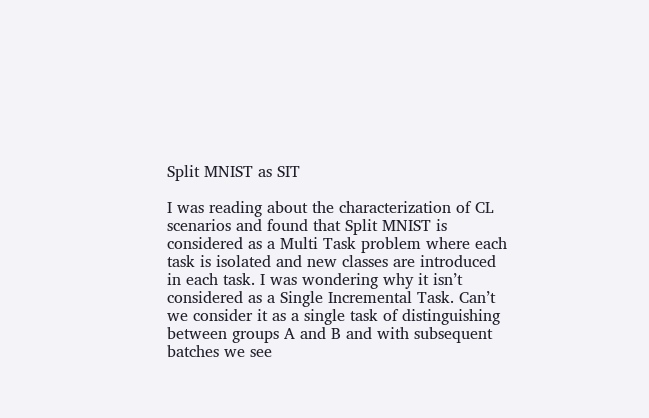Split MNIST as SIT

I was reading about the characterization of CL scenarios and found that Split MNIST is considered as a Multi Task problem where each task is isolated and new classes are introduced in each task. I was wondering why it isn’t considered as a Single Incremental Task. Can’t we consider it as a single task of distinguishing between groups A and B and with subsequent batches we see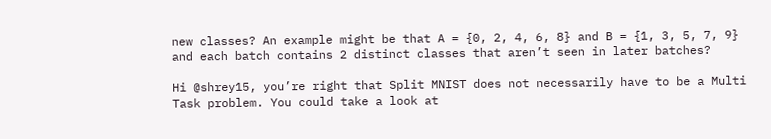new classes? An example might be that A = {0, 2, 4, 6, 8} and B = {1, 3, 5, 7, 9} and each batch contains 2 distinct classes that aren’t seen in later batches?

Hi @shrey15, you’re right that Split MNIST does not necessarily have to be a Multi Task problem. You could take a look at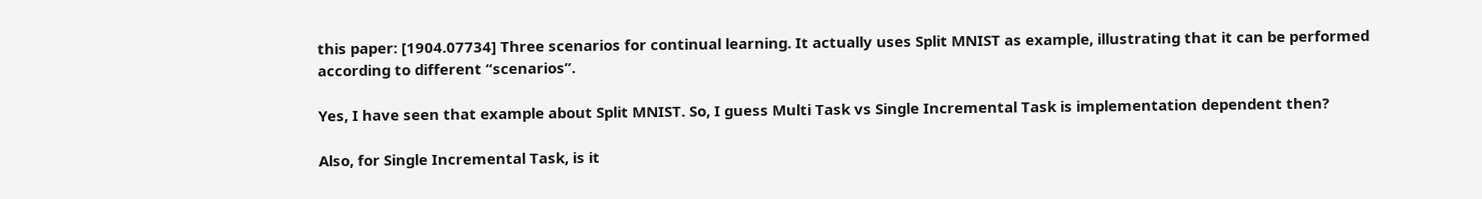this paper: [1904.07734] Three scenarios for continual learning. It actually uses Split MNIST as example, illustrating that it can be performed according to different “scenarios”.

Yes, I have seen that example about Split MNIST. So, I guess Multi Task vs Single Incremental Task is implementation dependent then?

Also, for Single Incremental Task, is it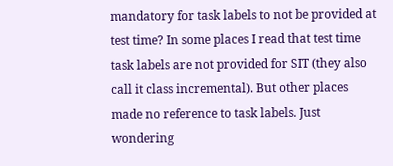mandatory for task labels to not be provided at test time? In some places I read that test time task labels are not provided for SIT (they also call it class incremental). But other places made no reference to task labels. Just wondering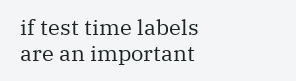if test time labels are an important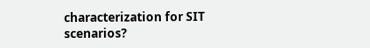characterization for SIT scenarios?